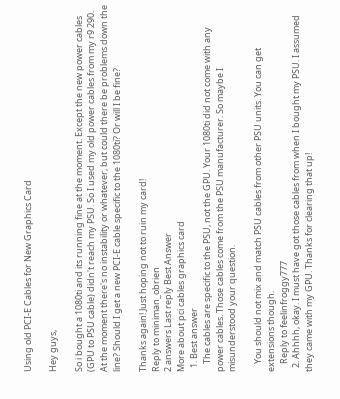Using old PCI-E Cables for New Graphics Card

Hey guys,

So i bought a 1080ti and its running fine at the moment. Except the new power cables (GPU to PSU cable) didn't reach my PSU. So I used my old power cables from my r9 290. At the moment there's no instability or whatever, but could there be problems down the line? Should I get a new PCI-E cable specific to the 1080ti? Or will I be fine?

Thanks again! Just hoping not to ruin my card!
Reply to miniman_obrien
2 answers Last reply Best Answer
More about pci cables graphics card
  1. Best answer
    The cables are specific to the PSU, not the GPU. Your 1080ti did not come with any power cables. Those cables come from the PSU manufacturer. So maybe I misunderstood your question.

    You should not mix and match PSU cables from other PSU units. You can get extensions though.
    Reply to feelinfroggy777
  2. Ahhhh, okay. I must have got those cables from when I bought my PSU. I assumed they came with my GPU. Thanks for clearing that up!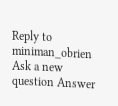Reply to miniman_obrien
Ask a new question Answer